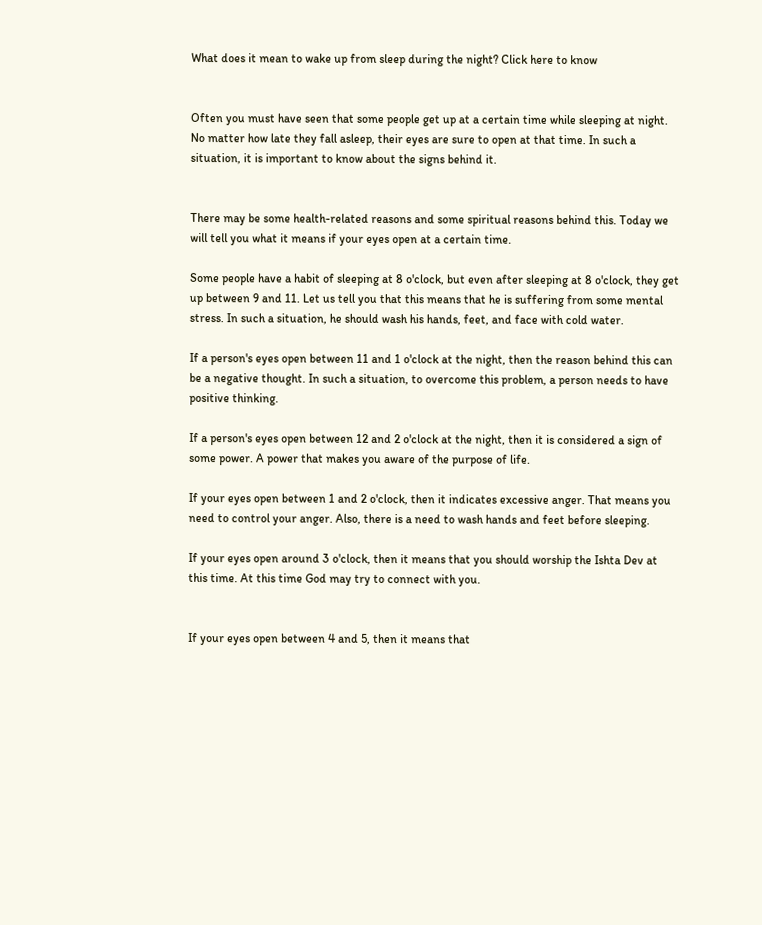What does it mean to wake up from sleep during the night? Click here to know


Often you must have seen that some people get up at a certain time while sleeping at night. No matter how late they fall asleep, their eyes are sure to open at that time. In such a situation, it is important to know about the signs behind it.


There may be some health-related reasons and some spiritual reasons behind this. Today we will tell you what it means if your eyes open at a certain time.

Some people have a habit of sleeping at 8 o'clock, but even after sleeping at 8 o'clock, they get up between 9 and 11. Let us tell you that this means that he is suffering from some mental stress. In such a situation, he should wash his hands, feet, and face with cold water.

If a person's eyes open between 11 and 1 o'clock at the night, then the reason behind this can be a negative thought. In such a situation, to overcome this problem, a person needs to have positive thinking.

If a person's eyes open between 12 and 2 o'clock at the night, then it is considered a sign of some power. A power that makes you aware of the purpose of life.

If your eyes open between 1 and 2 o'clock, then it indicates excessive anger. That means you need to control your anger. Also, there is a need to wash hands and feet before sleeping.

If your eyes open around 3 o'clock, then it means that you should worship the Ishta Dev at this time. At this time God may try to connect with you.


If your eyes open between 4 and 5, then it means that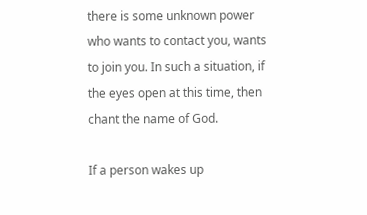there is some unknown power who wants to contact you, wants to join you. In such a situation, if the eyes open at this time, then chant the name of God.

If a person wakes up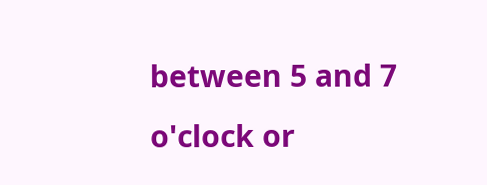between 5 and 7 o'clock or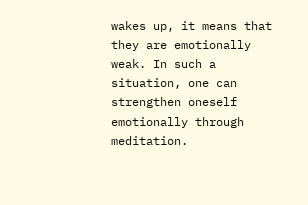wakes up, it means that they are emotionally weak. In such a situation, one can strengthen oneself emotionally through meditation.